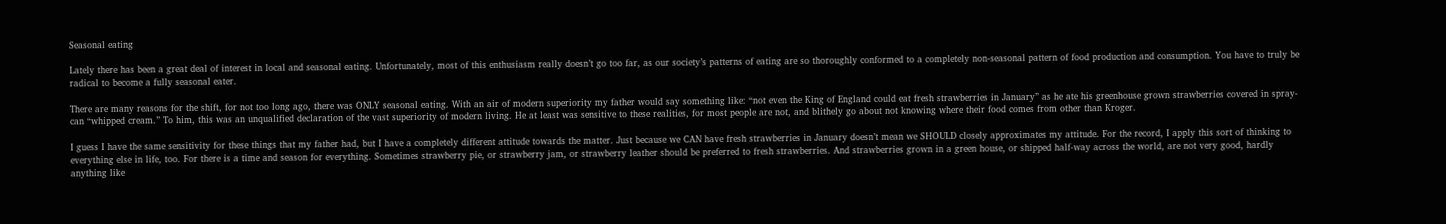Seasonal eating

Lately there has been a great deal of interest in local and seasonal eating. Unfortunately, most of this enthusiasm really doesn’t go too far, as our society’s patterns of eating are so thoroughly conformed to a completely non-seasonal pattern of food production and consumption. You have to truly be radical to become a fully seasonal eater.

There are many reasons for the shift, for not too long ago, there was ONLY seasonal eating. With an air of modern superiority my father would say something like: “not even the King of England could eat fresh strawberries in January” as he ate his greenhouse grown strawberries covered in spray-can “whipped cream.” To him, this was an unqualified declaration of the vast superiority of modern living. He at least was sensitive to these realities, for most people are not, and blithely go about not knowing where their food comes from other than Kroger.

I guess I have the same sensitivity for these things that my father had, but I have a completely different attitude towards the matter. Just because we CAN have fresh strawberries in January doesn’t mean we SHOULD closely approximates my attitude. For the record, I apply this sort of thinking to everything else in life, too. For there is a time and season for everything. Sometimes strawberry pie, or strawberry jam, or strawberry leather should be preferred to fresh strawberries. And strawberries grown in a green house, or shipped half-way across the world, are not very good, hardly anything like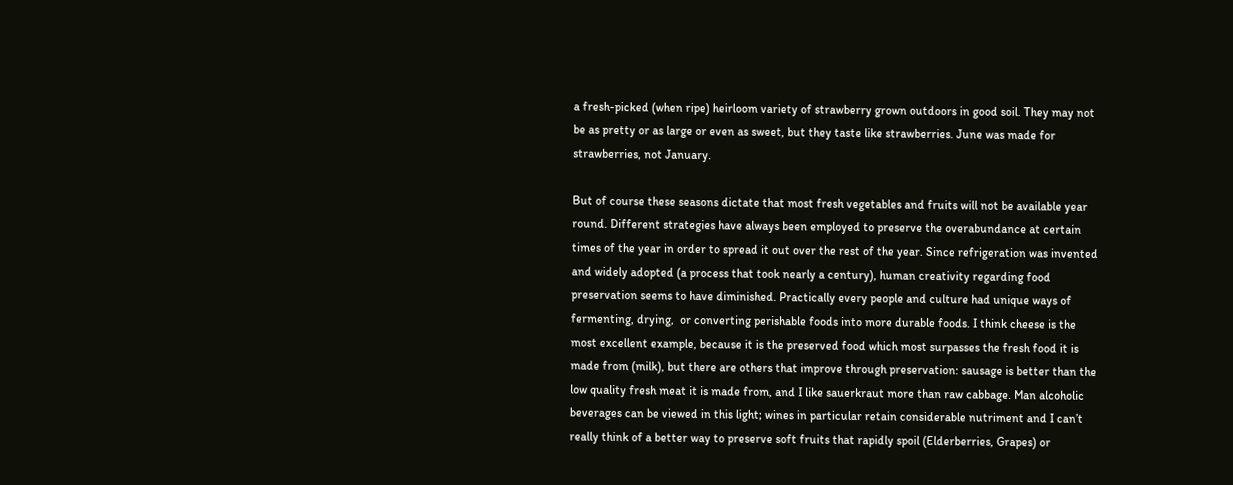a fresh-picked (when ripe) heirloom variety of strawberry grown outdoors in good soil. They may not be as pretty or as large or even as sweet, but they taste like strawberries. June was made for strawberries, not January.

But of course these seasons dictate that most fresh vegetables and fruits will not be available year round. Different strategies have always been employed to preserve the overabundance at certain times of the year in order to spread it out over the rest of the year. Since refrigeration was invented and widely adopted (a process that took nearly a century), human creativity regarding food preservation seems to have diminished. Practically every people and culture had unique ways of fermenting, drying,  or converting perishable foods into more durable foods. I think cheese is the most excellent example, because it is the preserved food which most surpasses the fresh food it is made from (milk), but there are others that improve through preservation: sausage is better than the low quality fresh meat it is made from, and I like sauerkraut more than raw cabbage. Man alcoholic beverages can be viewed in this light; wines in particular retain considerable nutriment and I can’t really think of a better way to preserve soft fruits that rapidly spoil (Elderberries, Grapes) or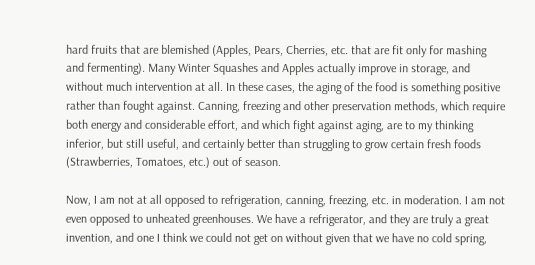hard fruits that are blemished (Apples, Pears, Cherries, etc. that are fit only for mashing and fermenting). Many Winter Squashes and Apples actually improve in storage, and without much intervention at all. In these cases, the aging of the food is something positive rather than fought against. Canning, freezing and other preservation methods, which require both energy and considerable effort, and which fight against aging, are to my thinking inferior, but still useful, and certainly better than struggling to grow certain fresh foods (Strawberries, Tomatoes, etc.) out of season.

Now, I am not at all opposed to refrigeration, canning, freezing, etc. in moderation. I am not even opposed to unheated greenhouses. We have a refrigerator, and they are truly a great invention, and one I think we could not get on without given that we have no cold spring,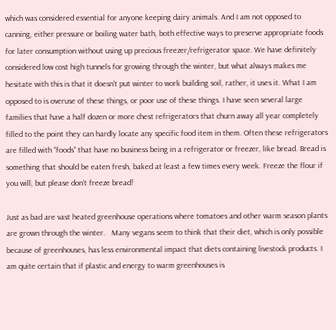which was considered essential for anyone keeping dairy animals. And I am not opposed to canning, either pressure or boiling water bath, both effective ways to preserve appropriate foods for later consumption without using up precious freezer/refrigerator space. We have definitely considered low cost high tunnels for growing through the winter, but what always makes me hesitate with this is that it doesn’t put winter to work building soil, rather, it uses it. What I am opposed to is overuse of these things, or poor use of these things. I have seen several large families that have a half dozen or more chest refrigerators that churn away all year completely filled to the point they can hardly locate any specific food item in them. Often these refrigerators are filled with “foods” that have no business being in a refrigerator or freezer, like bread. Bread is something that should be eaten fresh, baked at least a few times every week. Freeze the flour if you will, but please don’t freeze bread!

Just as bad are vast heated greenhouse operations where tomatoes and other warm season plants are grown through the winter.   Many vegans seem to think that their diet, which is only possible because of greenhouses, has less environmental impact that diets containing livestock products. I am quite certain that if plastic and energy to warm greenhouses is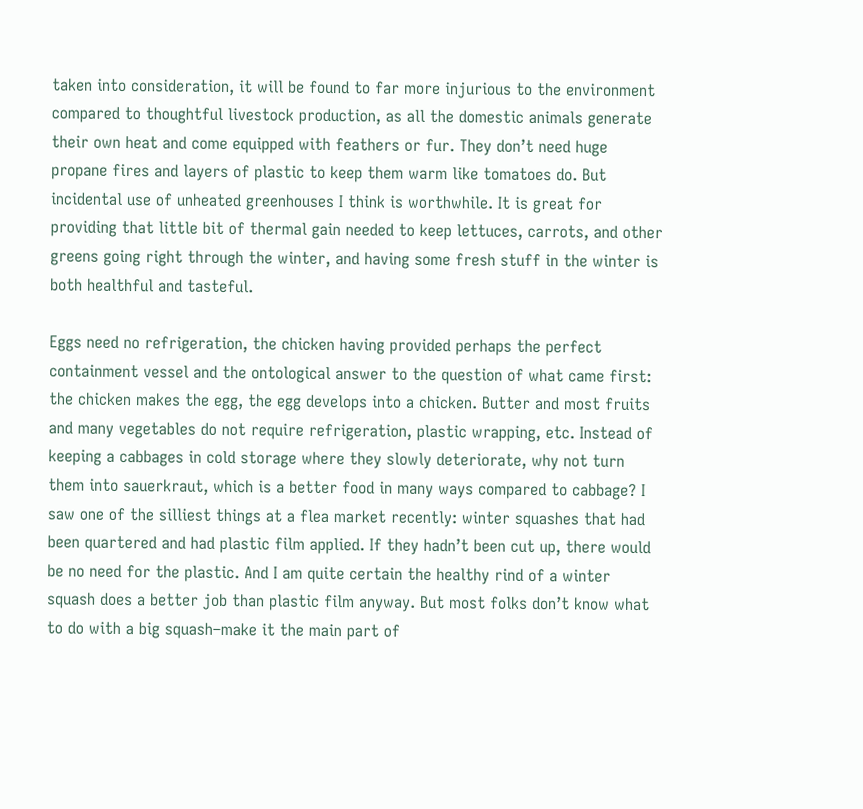taken into consideration, it will be found to far more injurious to the environment compared to thoughtful livestock production, as all the domestic animals generate their own heat and come equipped with feathers or fur. They don’t need huge propane fires and layers of plastic to keep them warm like tomatoes do. But incidental use of unheated greenhouses I think is worthwhile. It is great for providing that little bit of thermal gain needed to keep lettuces, carrots, and other greens going right through the winter, and having some fresh stuff in the winter is both healthful and tasteful.

Eggs need no refrigeration, the chicken having provided perhaps the perfect containment vessel and the ontological answer to the question of what came first: the chicken makes the egg, the egg develops into a chicken. Butter and most fruits and many vegetables do not require refrigeration, plastic wrapping, etc. Instead of keeping a cabbages in cold storage where they slowly deteriorate, why not turn them into sauerkraut, which is a better food in many ways compared to cabbage? I saw one of the silliest things at a flea market recently: winter squashes that had been quartered and had plastic film applied. If they hadn’t been cut up, there would be no need for the plastic. And I am quite certain the healthy rind of a winter squash does a better job than plastic film anyway. But most folks don’t know what to do with a big squash–make it the main part of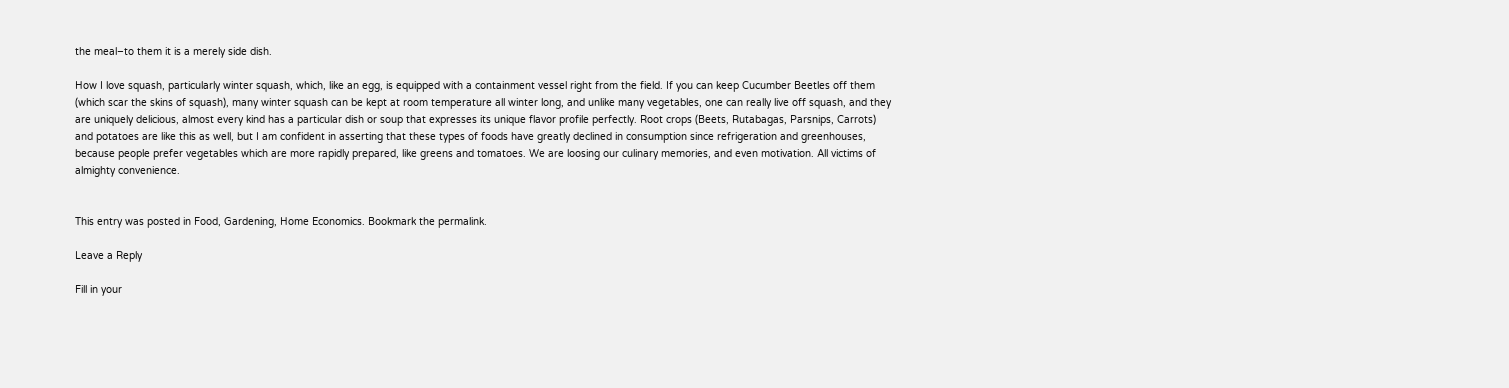the meal–to them it is a merely side dish.

How I love squash, particularly winter squash, which, like an egg, is equipped with a containment vessel right from the field. If you can keep Cucumber Beetles off them (which scar the skins of squash), many winter squash can be kept at room temperature all winter long, and unlike many vegetables, one can really live off squash, and they are uniquely delicious, almost every kind has a particular dish or soup that expresses its unique flavor profile perfectly. Root crops (Beets, Rutabagas, Parsnips, Carrots) and potatoes are like this as well, but I am confident in asserting that these types of foods have greatly declined in consumption since refrigeration and greenhouses, because people prefer vegetables which are more rapidly prepared, like greens and tomatoes. We are loosing our culinary memories, and even motivation. All victims of almighty convenience.


This entry was posted in Food, Gardening, Home Economics. Bookmark the permalink.

Leave a Reply

Fill in your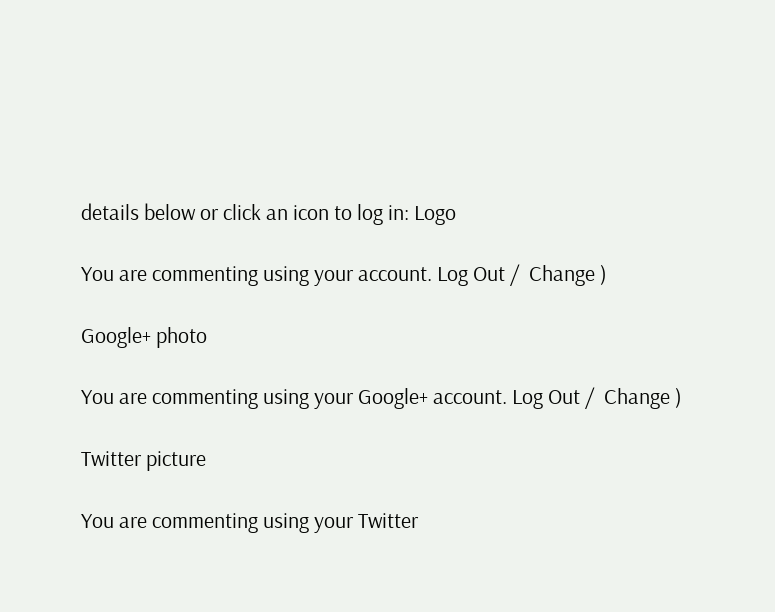details below or click an icon to log in: Logo

You are commenting using your account. Log Out /  Change )

Google+ photo

You are commenting using your Google+ account. Log Out /  Change )

Twitter picture

You are commenting using your Twitter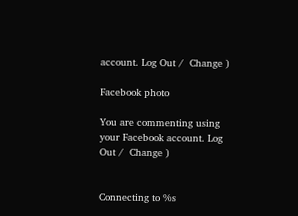account. Log Out /  Change )

Facebook photo

You are commenting using your Facebook account. Log Out /  Change )


Connecting to %s